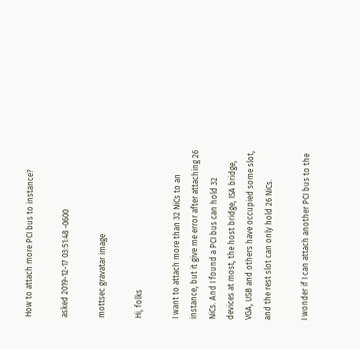How to attach more PCI bus to instance?

asked 2019-12-17 03:51:48 -0600

mottsec gravatar image

Hi, folks

I want to attach more than 32 NiCs to an instance, but it give me error after attaching 26 NiCs. And I found a PCI bus can hold 32 devices at most, the host bridge, ISA bridge, VGA, USB and others have occupied some slot, and the rest slot can only hold 26 NiCs.

I wonder if I can attach another PCI bus to the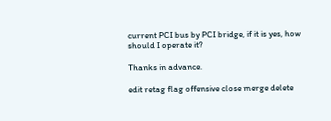current PCI bus by PCI bridge, if it is yes, how should I operate it?

Thanks in advance.

edit retag flag offensive close merge delete